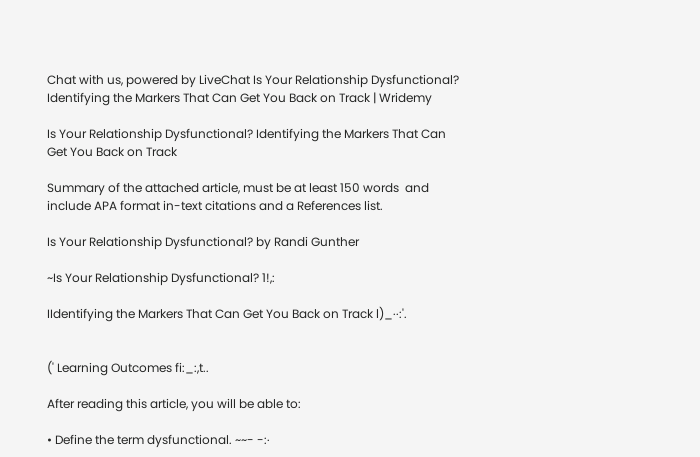Chat with us, powered by LiveChat Is Your Relationship Dysfunctional? Identifying the Markers That Can Get You Back on Track | Wridemy

Is Your Relationship Dysfunctional? Identifying the Markers That Can Get You Back on Track

Summary of the attached article, must be at least 150 words  and include APA format in-text citations and a References list.

Is Your Relationship Dysfunctional? by Randi Gunther

~Is Your Relationship Dysfunctional? 1!,:

IIdentifying the Markers That Can Get You Back on Track l)_··:'.


(' Learning Outcomes fi:_:,t..

After reading this article, you will be able to:

• Define the term dysfunctional. ~~- -:·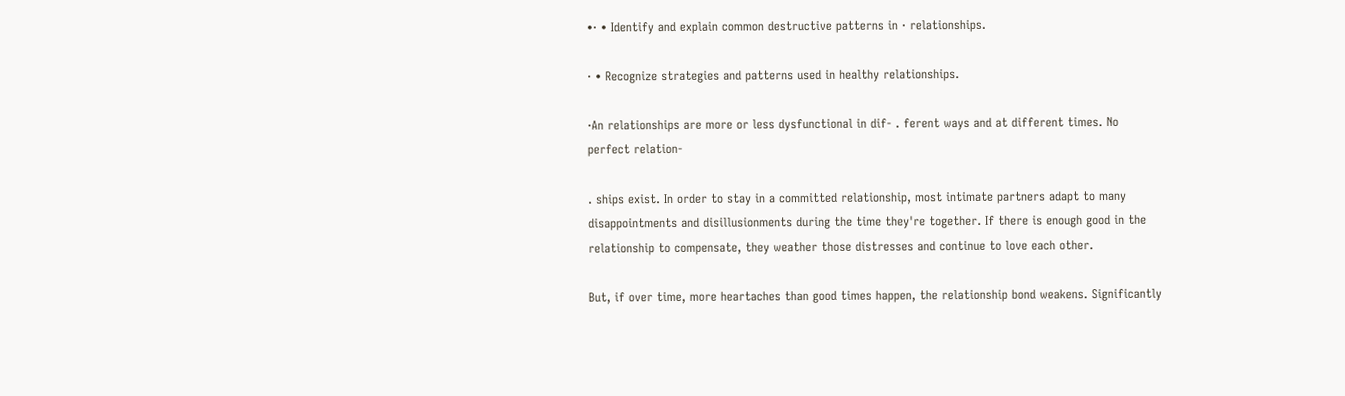•· • Identify and explain common destructive patterns in · relationships.

· • Recognize strategies and patterns used in healthy relationships.

·An relationships are more or less dysfunctional in dif- . ferent ways and at different times. No perfect relation-

. ships exist. In order to stay in a committed relationship, most intimate partners adapt to many disappointments and disillusionments during the time they're together. If there is enough good in the relationship to compensate, they weather those distresses and continue to love each other.

But, if over time, more heartaches than good times happen, the relationship bond weakens. Significantly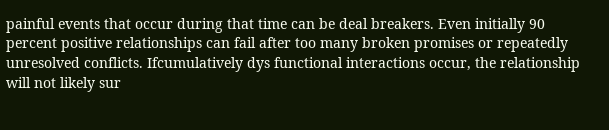painful events that occur during that time can be deal breakers. Even initially 90 percent positive relationships can fail after too many broken promises or repeatedly unresolved conflicts. Ifcumulatively dys functional interactions occur, the relationship will not likely sur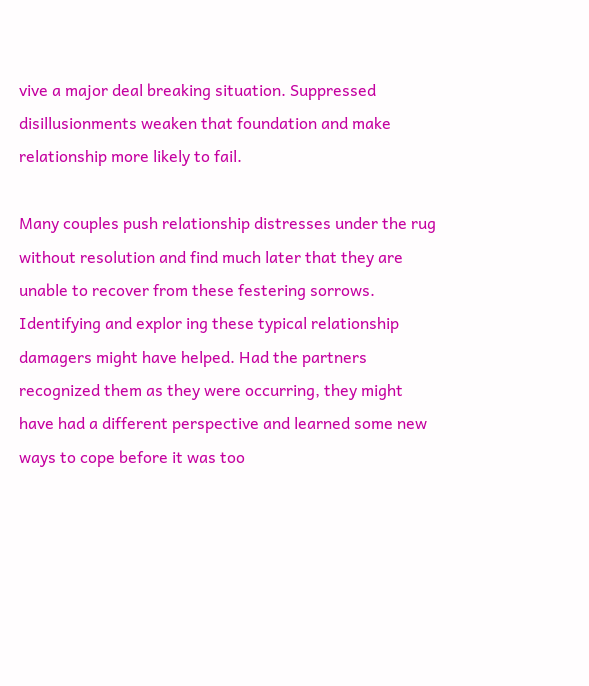vive a major deal breaking situation. Suppressed disillusionments weaken that foundation and make relationship more likely to fail.

Many couples push relationship distresses under the rug without resolution and find much later that they are unable to recover from these festering sorrows. Identifying and explor ing these typical relationship damagers might have helped. Had the partners recognized them as they were occurring, they might have had a different perspective and learned some new ways to cope before it was too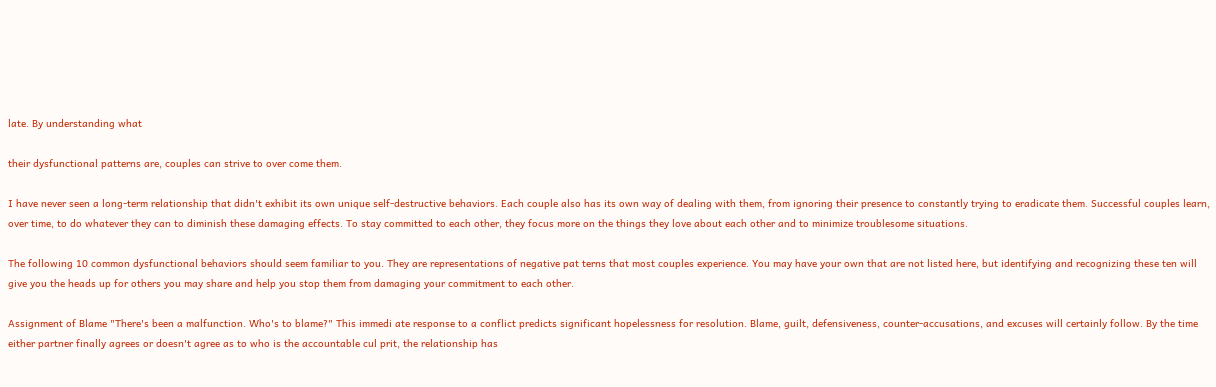late. By understanding what

their dysfunctional patterns are, couples can strive to over come them.

I have never seen a long-term relationship that didn't exhibit its own unique self-destructive behaviors. Each couple also has its own way of dealing with them, from ignoring their presence to constantly trying to eradicate them. Successful couples learn, over time, to do whatever they can to diminish these damaging effects. To stay committed to each other, they focus more on the things they love about each other and to minimize troublesome situations.

The following 10 common dysfunctional behaviors should seem familiar to you. They are representations of negative pat terns that most couples experience. You may have your own that are not listed here, but identifying and recognizing these ten will give you the heads up for others you may share and help you stop them from damaging your commitment to each other.

Assignment of Blame "There's been a malfunction. Who's to blame?" This immedi ate response to a conflict predicts significant hopelessness for resolution. Blame, guilt, defensiveness, counter-accusations, and excuses will certainly follow. By the time either partner finally agrees or doesn't agree as to who is the accountable cul prit, the relationship has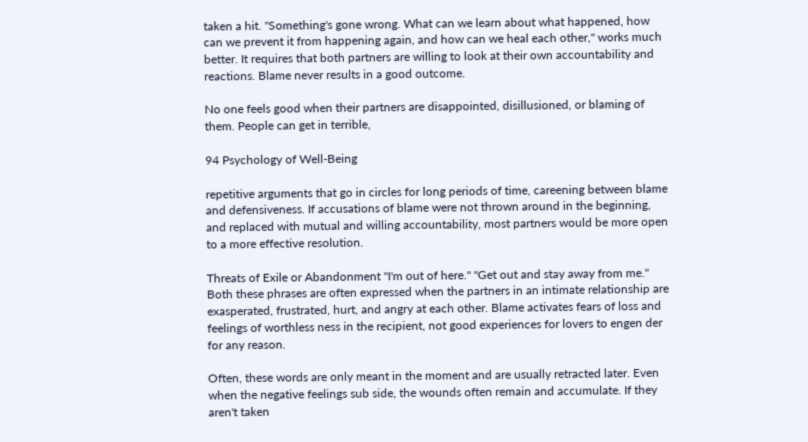taken a hit. "Something's gone wrong. What can we learn about what happened, how can we prevent it from happening again, and how can we heal each other," works much better. It requires that both partners are willing to look at their own accountability and reactions. Blame never results in a good outcome.

No one feels good when their partners are disappointed, disillusioned, or blaming of them. People can get in terrible,

94 Psychology of Well-Being

repetitive arguments that go in circles for long periods of time, careening between blame and defensiveness. If accusations of blame were not thrown around in the beginning, and replaced with mutual and willing accountability, most partners would be more open to a more effective resolution.

Threats of Exile or Abandonment "I'm out of here." "Get out and stay away from me." Both these phrases are often expressed when the partners in an intimate relationship are exasperated, frustrated, hurt, and angry at each other. Blame activates fears of loss and feelings of worthless ness in the recipient, not good experiences for lovers to engen der for any reason.

Often, these words are only meant in the moment and are usually retracted later. Even when the negative feelings sub side, the wounds often remain and accumulate. If they aren't taken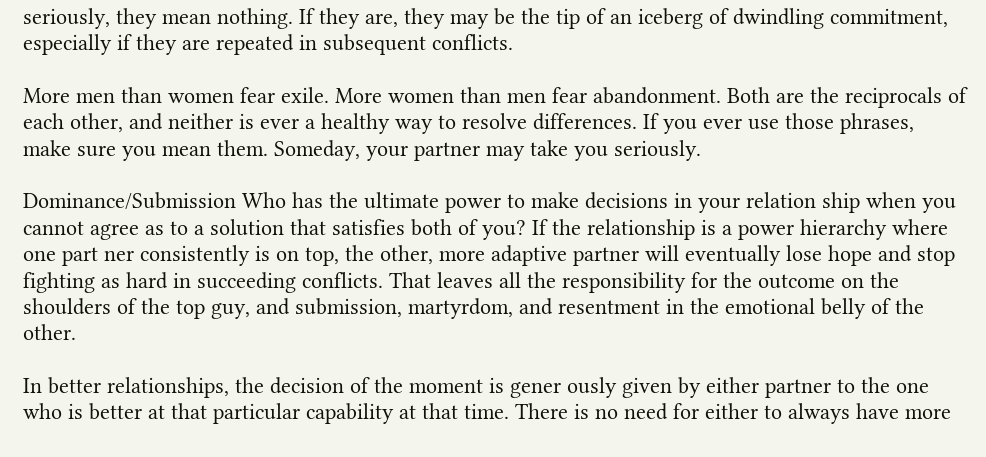seriously, they mean nothing. If they are, they may be the tip of an iceberg of dwindling commitment, especially if they are repeated in subsequent conflicts.

More men than women fear exile. More women than men fear abandonment. Both are the reciprocals of each other, and neither is ever a healthy way to resolve differences. If you ever use those phrases, make sure you mean them. Someday, your partner may take you seriously.

Dominance/Submission Who has the ultimate power to make decisions in your relation ship when you cannot agree as to a solution that satisfies both of you? If the relationship is a power hierarchy where one part ner consistently is on top, the other, more adaptive partner will eventually lose hope and stop fighting as hard in succeeding conflicts. That leaves all the responsibility for the outcome on the shoulders of the top guy, and submission, martyrdom, and resentment in the emotional belly of the other.

In better relationships, the decision of the moment is gener ously given by either partner to the one who is better at that particular capability at that time. There is no need for either to always have more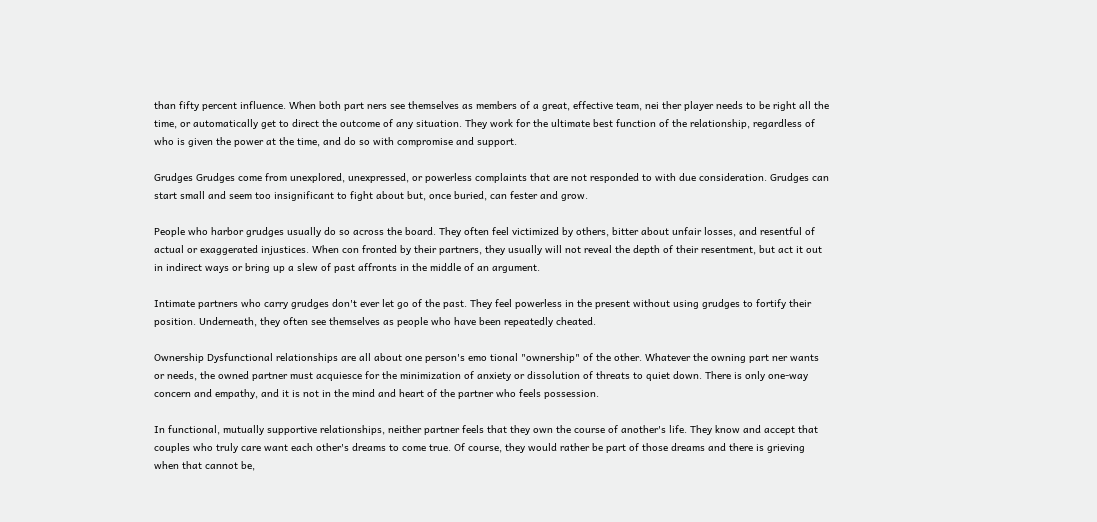than fifty percent influence. When both part ners see themselves as members of a great, effective team, nei ther player needs to be right all the time, or automatically get to direct the outcome of any situation. They work for the ultimate best function of the relationship, regardless of who is given the power at the time, and do so with compromise and support.

Grudges Grudges come from unexplored, unexpressed, or powerless complaints that are not responded to with due consideration. Grudges can start small and seem too insignificant to fight about but, once buried, can fester and grow.

People who harbor grudges usually do so across the board. They often feel victimized by others, bitter about unfair losses, and resentful of actual or exaggerated injustices. When con fronted by their partners, they usually will not reveal the depth of their resentment, but act it out in indirect ways or bring up a slew of past affronts in the middle of an argument.

Intimate partners who carry grudges don't ever let go of the past. They feel powerless in the present without using grudges to fortify their position. Underneath, they often see themselves as people who have been repeatedly cheated.

Ownership Dysfunctional relationships are all about one person's emo tional "ownership" of the other. Whatever the owning part ner wants or needs, the owned partner must acquiesce for the minimization of anxiety or dissolution of threats to quiet down. There is only one-way concern and empathy, and it is not in the mind and heart of the partner who feels possession.

In functional, mutually supportive relationships, neither partner feels that they own the course of another's life. They know and accept that couples who truly care want each other's dreams to come true. Of course, they would rather be part of those dreams and there is grieving when that cannot be,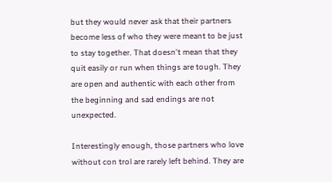but they would never ask that their partners become less of who they were meant to be just to stay together. That doesn't mean that they quit easily or run when things are tough. They are open and authentic with each other from the beginning and sad endings are not unexpected.

Interestingly enough, those partners who love without con trol are rarely left behind. They are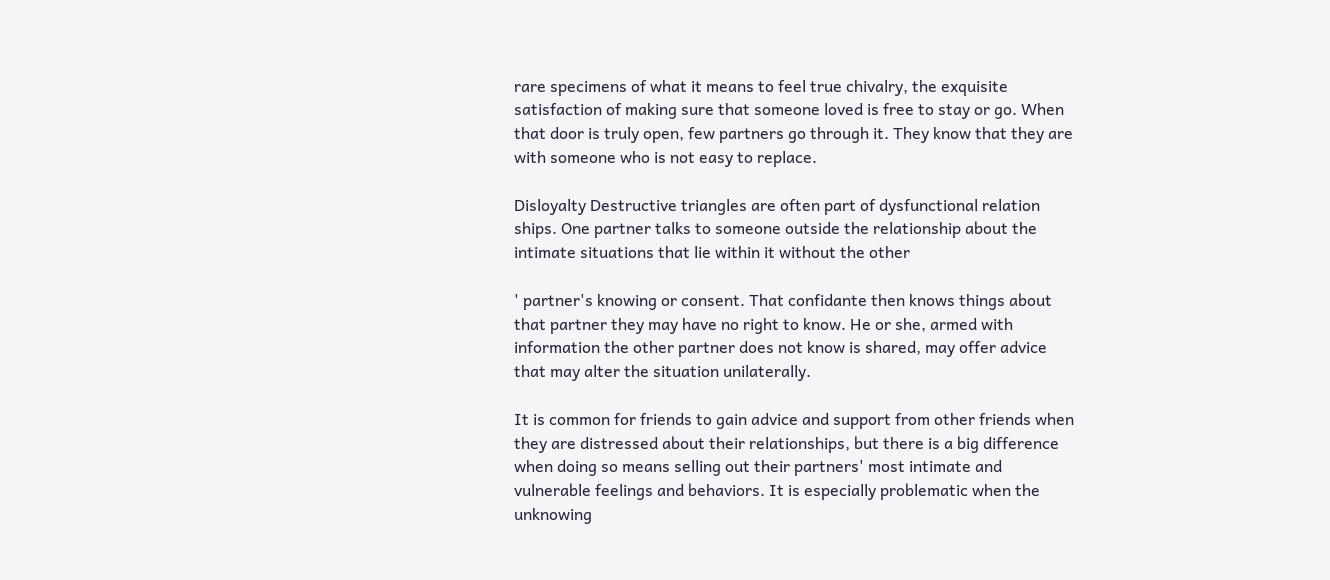rare specimens of what it means to feel true chivalry, the exquisite satisfaction of making sure that someone loved is free to stay or go. When that door is truly open, few partners go through it. They know that they are with someone who is not easy to replace.

Disloyalty Destructive triangles are often part of dysfunctional relation ships. One partner talks to someone outside the relationship about the intimate situations that lie within it without the other

' partner's knowing or consent. That confidante then knows things about that partner they may have no right to know. He or she, armed with information the other partner does not know is shared, may offer advice that may alter the situation unilaterally.

It is common for friends to gain advice and support from other friends when they are distressed about their relationships, but there is a big difference when doing so means selling out their partners' most intimate and vulnerable feelings and behaviors. It is especially problematic when the unknowing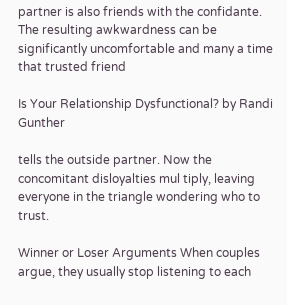partner is also friends with the confidante. The resulting awkwardness can be significantly uncomfortable and many a time that trusted friend

Is Your Relationship Dysfunctional? by Randi Gunther

tells the outside partner. Now the concomitant disloyalties mul tiply, leaving everyone in the triangle wondering who to trust.

Winner or Loser Arguments When couples argue, they usually stop listening to each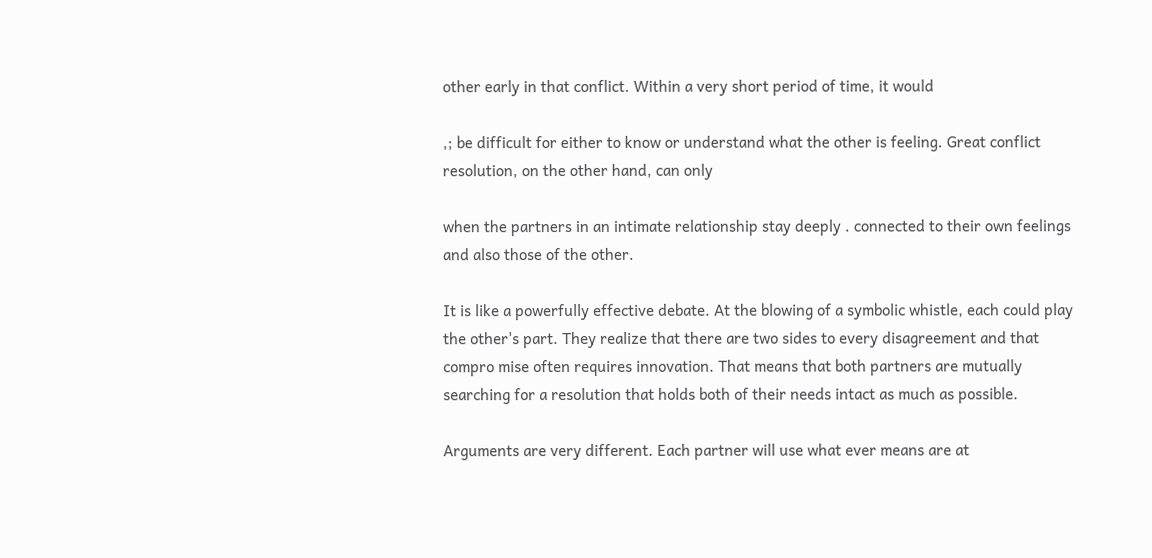other early in that conflict. Within a very short period of time, it would

,; be difficult for either to know or understand what the other is feeling. Great conflict resolution, on the other hand, can only

when the partners in an intimate relationship stay deeply . connected to their own feelings and also those of the other.

It is like a powerfully effective debate. At the blowing of a symbolic whistle, each could play the other's part. They realize that there are two sides to every disagreement and that compro mise often requires innovation. That means that both partners are mutually searching for a resolution that holds both of their needs intact as much as possible.

Arguments are very different. Each partner will use what ever means are at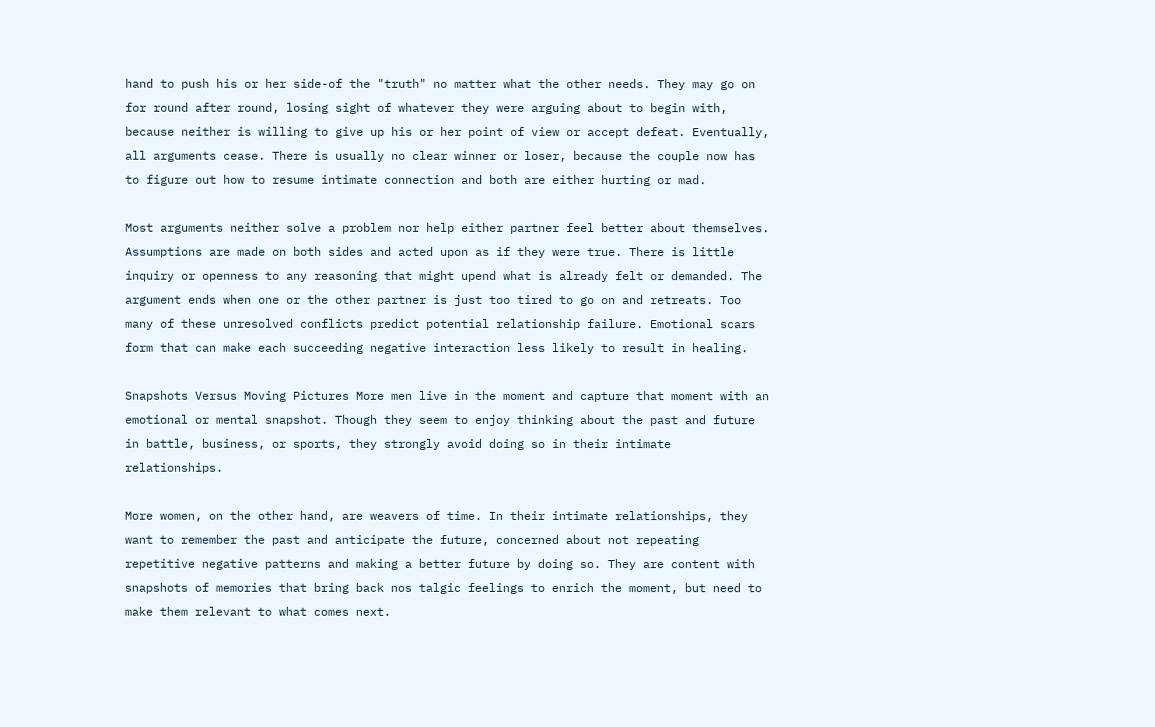hand to push his or her side-of the "truth" no matter what the other needs. They may go on for round after round, losing sight of whatever they were arguing about to begin with, because neither is willing to give up his or her point of view or accept defeat. Eventually, all arguments cease. There is usually no clear winner or loser, because the couple now has to figure out how to resume intimate connection and both are either hurting or mad.

Most arguments neither solve a problem nor help either partner feel better about themselves. Assumptions are made on both sides and acted upon as if they were true. There is little inquiry or openness to any reasoning that might upend what is already felt or demanded. The argument ends when one or the other partner is just too tired to go on and retreats. Too many of these unresolved conflicts predict potential relationship failure. Emotional scars form that can make each succeeding negative interaction less likely to result in healing.

Snapshots Versus Moving Pictures More men live in the moment and capture that moment with an emotional or mental snapshot. Though they seem to enjoy thinking about the past and future in battle, business, or sports, they strongly avoid doing so in their intimate relationships.

More women, on the other hand, are weavers of time. In their intimate relationships, they want to remember the past and anticipate the future, concerned about not repeating repetitive negative patterns and making a better future by doing so. They are content with snapshots of memories that bring back nos talgic feelings to enrich the moment, but need to make them relevant to what comes next.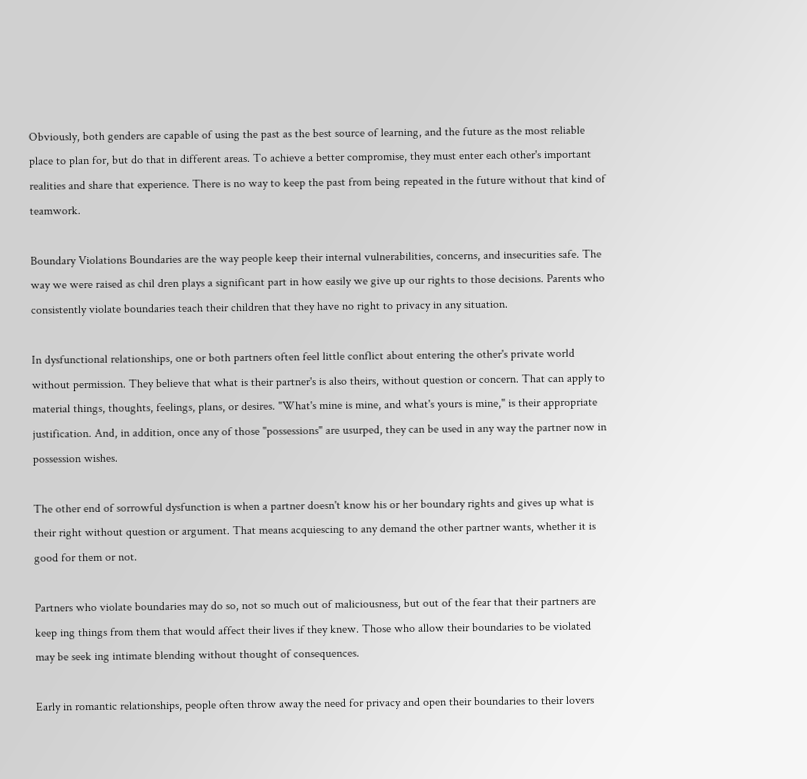Obviously, both genders are capable of using the past as the best source of learning, and the future as the most reliable place to plan for, but do that in different areas. To achieve a better compromise, they must enter each other's important realities and share that experience. There is no way to keep the past from being repeated in the future without that kind of teamwork.

Boundary Violations Boundaries are the way people keep their internal vulnerabilities, concerns, and insecurities safe. The way we were raised as chil dren plays a significant part in how easily we give up our rights to those decisions. Parents who consistently violate boundaries teach their children that they have no right to privacy in any situation.

In dysfunctional relationships, one or both partners often feel little conflict about entering the other's private world without permission. They believe that what is their partner's is also theirs, without question or concern. That can apply to material things, thoughts, feelings, plans, or desires. "What's mine is mine, and what's yours is mine," is their appropriate justification. And, in addition, once any of those "possessions" are usurped, they can be used in any way the partner now in possession wishes.

The other end of sorrowful dysfunction is when a partner doesn't know his or her boundary rights and gives up what is their right without question or argument. That means acquiescing to any demand the other partner wants, whether it is good for them or not.

Partners who violate boundaries may do so, not so much out of maliciousness, but out of the fear that their partners are keep ing things from them that would affect their lives if they knew. Those who allow their boundaries to be violated may be seek ing intimate blending without thought of consequences.

Early in romantic relationships, people often throw away the need for privacy and open their boundaries to their lovers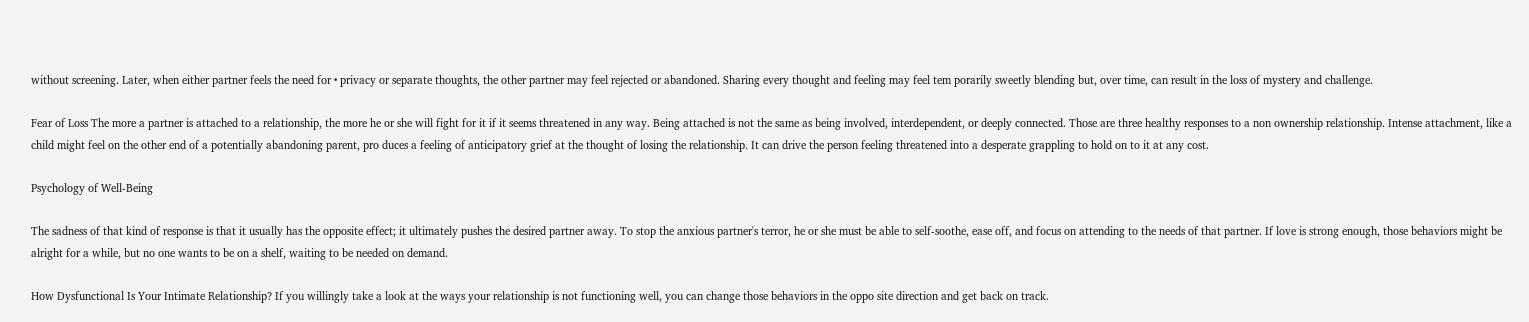without screening. Later, when either partner feels the need for • privacy or separate thoughts, the other partner may feel rejected or abandoned. Sharing every thought and feeling may feel tem porarily sweetly blending but, over time, can result in the loss of mystery and challenge.

Fear of Loss The more a partner is attached to a relationship, the more he or she will fight for it if it seems threatened in any way. Being attached is not the same as being involved, interdependent, or deeply connected. Those are three healthy responses to a non ownership relationship. Intense attachment, like a child might feel on the other end of a potentially abandoning parent, pro duces a feeling of anticipatory grief at the thought of losing the relationship. It can drive the person feeling threatened into a desperate grappling to hold on to it at any cost.

Psychology of Well-Being

The sadness of that kind of response is that it usually has the opposite effect; it ultimately pushes the desired partner away. To stop the anxious partner's terror, he or she must be able to self-soothe, ease off, and focus on attending to the needs of that partner. If love is strong enough, those behaviors might be alright for a while, but no one wants to be on a shelf, waiting to be needed on demand.

How Dysfunctional Is Your Intimate Relationship? If you willingly take a look at the ways your relationship is not functioning well, you can change those behaviors in the oppo site direction and get back on track.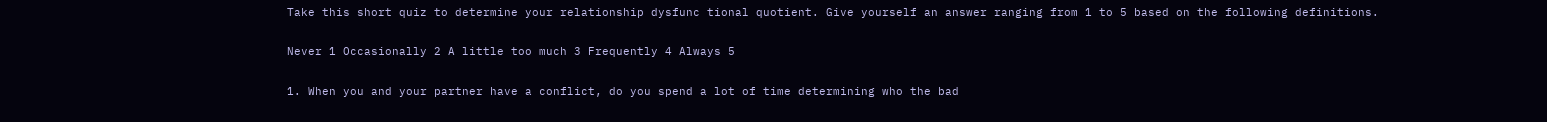Take this short quiz to determine your relationship dysfunc tional quotient. Give yourself an answer ranging from 1 to 5 based on the following definitions.

Never 1 Occasionally 2 A little too much 3 Frequently 4 Always 5

1. When you and your partner have a conflict, do you spend a lot of time determining who the bad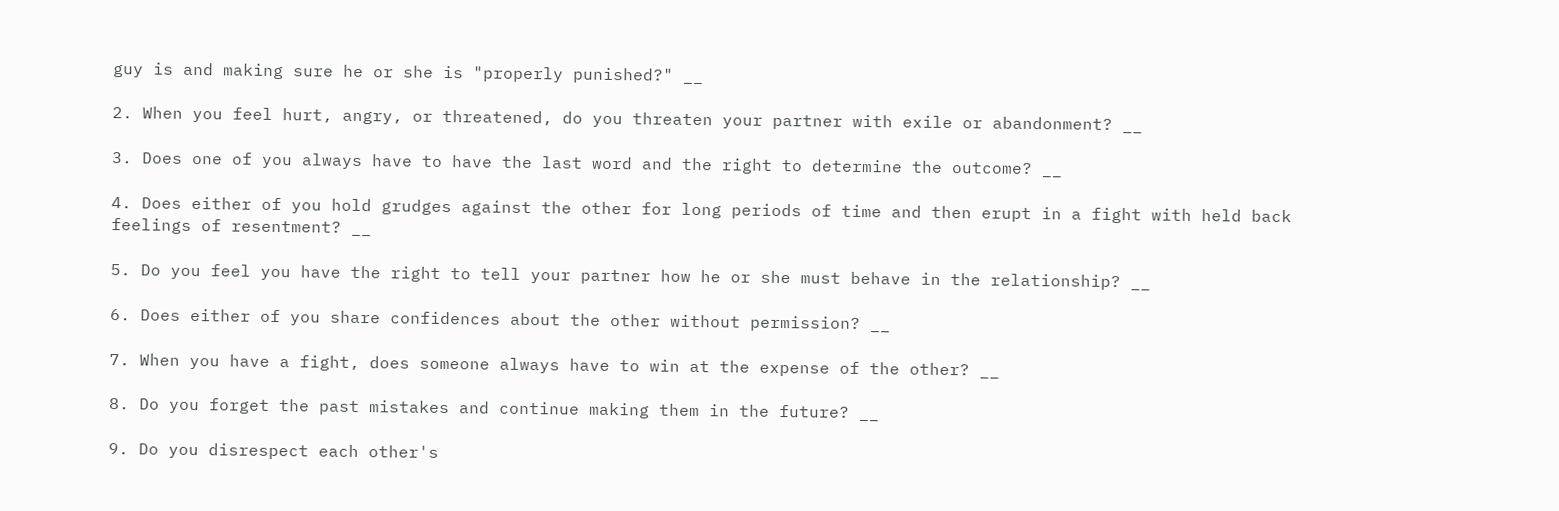guy is and making sure he or she is "properly punished?" __

2. When you feel hurt, angry, or threatened, do you threaten your partner with exile or abandonment? __

3. Does one of you always have to have the last word and the right to determine the outcome? __

4. Does either of you hold grudges against the other for long periods of time and then erupt in a fight with held back feelings of resentment? __

5. Do you feel you have the right to tell your partner how he or she must behave in the relationship? __

6. Does either of you share confidences about the other without permission? __

7. When you have a fight, does someone always have to win at the expense of the other? __

8. Do you forget the past mistakes and continue making them in the future? __

9. Do you disrespect each other's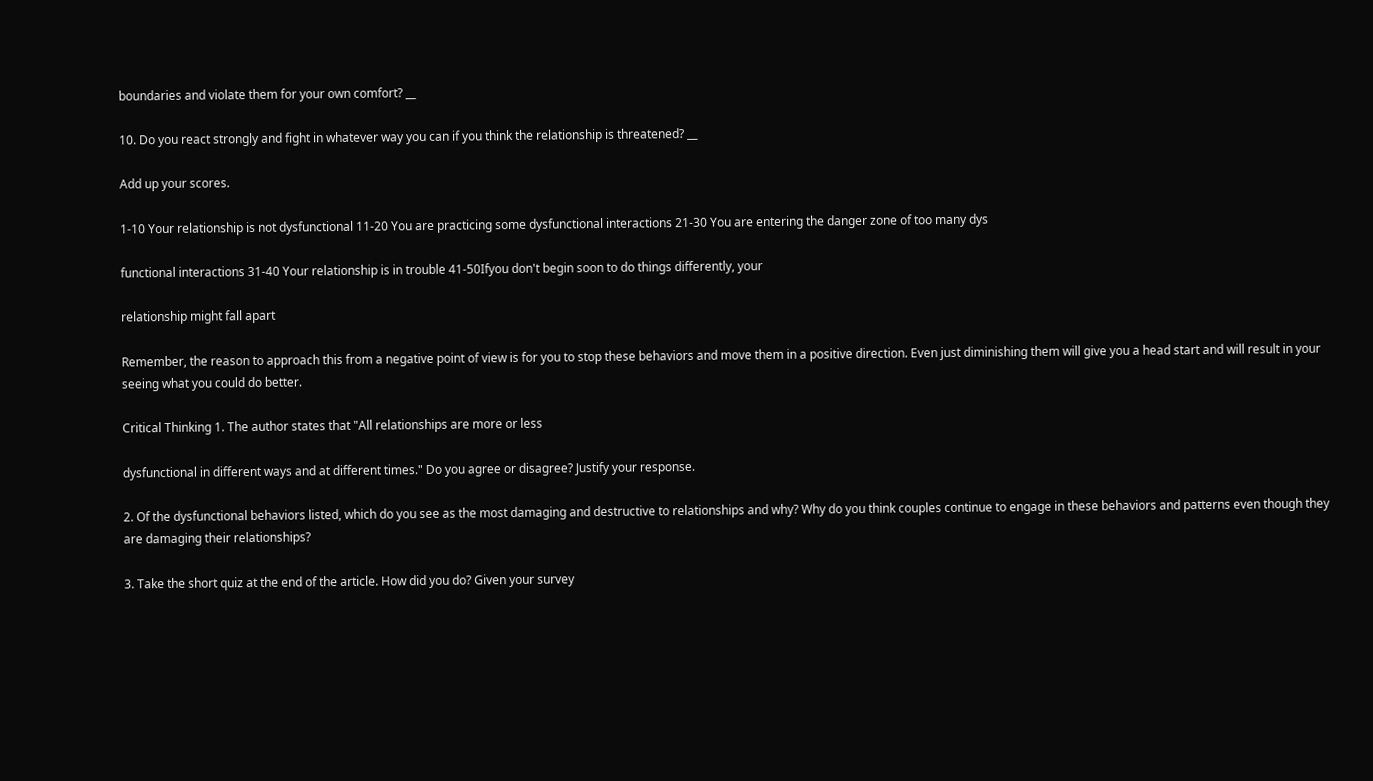boundaries and violate them for your own comfort? __

10. Do you react strongly and fight in whatever way you can if you think the relationship is threatened? __

Add up your scores.

1-10 Your relationship is not dysfunctional 11-20 You are practicing some dysfunctional interactions 21-30 You are entering the danger zone of too many dys

functional interactions 31-40 Your relationship is in trouble 41-50Ifyou don't begin soon to do things differently, your

relationship might fall apart

Remember, the reason to approach this from a negative point of view is for you to stop these behaviors and move them in a positive direction. Even just diminishing them will give you a head start and will result in your seeing what you could do better.

Critical Thinking 1. The author states that "All relationships are more or less

dysfunctional in different ways and at different times." Do you agree or disagree? Justify your response.

2. Of the dysfunctional behaviors listed, which do you see as the most damaging and destructive to relationships and why? Why do you think couples continue to engage in these behaviors and patterns even though they are damaging their relationships?

3. Take the short quiz at the end of the article. How did you do? Given your survey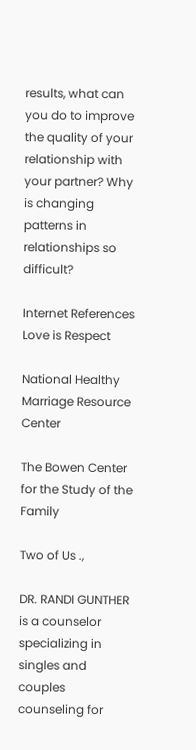results, what can you do to improve the quality of your relationship with your partner? Why is changing patterns in relationships so difficult?

Internet References Love is Respect

National Healthy Marriage Resource Center

The Bowen Center for the Study of the Family

Two of Us .,

DR. RANDI GUNTHER is a counselor specializing in singles and couples counseling for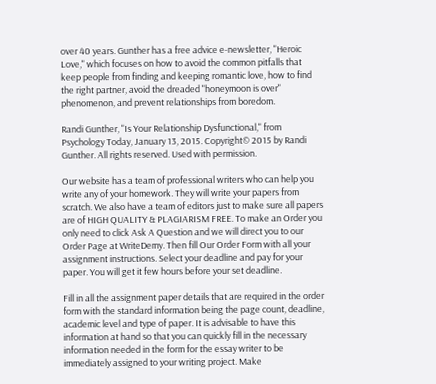over 40 years. Gunther has a free advice e-newsletter, "Heroic Love," which focuses on how to avoid the common pitfalls that keep people from finding and keeping romantic love, how to find the right partner, avoid the dreaded "honeymoon is over" phenomenon, and prevent relationships from boredom.

Randi Gunther, "Is Your Relationship Dysfunctional," from Psychology Today, January 13, 2015. Copyright© 2015 by Randi Gunther. All rights reserved. Used with permission.

Our website has a team of professional writers who can help you write any of your homework. They will write your papers from scratch. We also have a team of editors just to make sure all papers are of HIGH QUALITY & PLAGIARISM FREE. To make an Order you only need to click Ask A Question and we will direct you to our Order Page at WriteDemy. Then fill Our Order Form with all your assignment instructions. Select your deadline and pay for your paper. You will get it few hours before your set deadline.

Fill in all the assignment paper details that are required in the order form with the standard information being the page count, deadline, academic level and type of paper. It is advisable to have this information at hand so that you can quickly fill in the necessary information needed in the form for the essay writer to be immediately assigned to your writing project. Make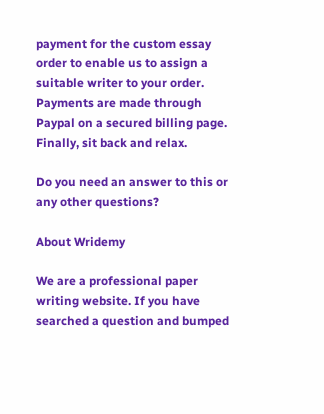payment for the custom essay order to enable us to assign a suitable writer to your order. Payments are made through Paypal on a secured billing page. Finally, sit back and relax.

Do you need an answer to this or any other questions?

About Wridemy

We are a professional paper writing website. If you have searched a question and bumped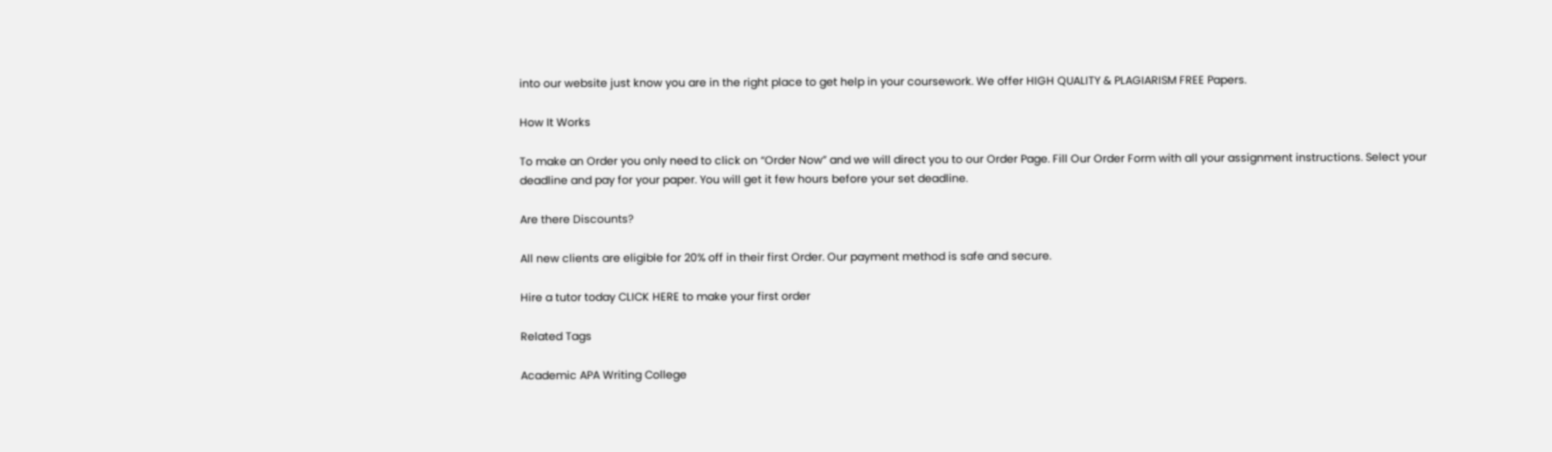into our website just know you are in the right place to get help in your coursework. We offer HIGH QUALITY & PLAGIARISM FREE Papers.

How It Works

To make an Order you only need to click on “Order Now” and we will direct you to our Order Page. Fill Our Order Form with all your assignment instructions. Select your deadline and pay for your paper. You will get it few hours before your set deadline.

Are there Discounts?

All new clients are eligible for 20% off in their first Order. Our payment method is safe and secure.

Hire a tutor today CLICK HERE to make your first order

Related Tags

Academic APA Writing College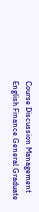Course Discussion Management English Finance General Graduate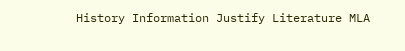History Information Justify Literature MLA